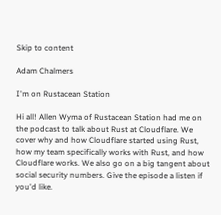Skip to content

Adam Chalmers

I'm on Rustacean Station

Hi all! Allen Wyma of Rustacean Station had me on the podcast to talk about Rust at Cloudflare. We cover why and how Cloudflare started using Rust, how my team specifically works with Rust, and how Cloudflare works. We also go on a big tangent about social security numbers. Give the episode a listen if you'd like.